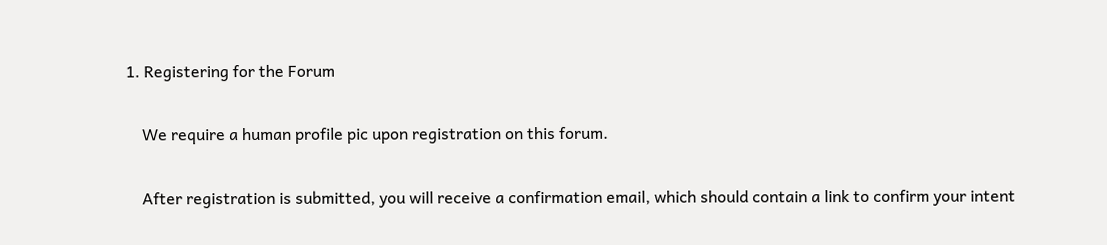1. Registering for the Forum

    We require a human profile pic upon registration on this forum.

    After registration is submitted, you will receive a confirmation email, which should contain a link to confirm your intent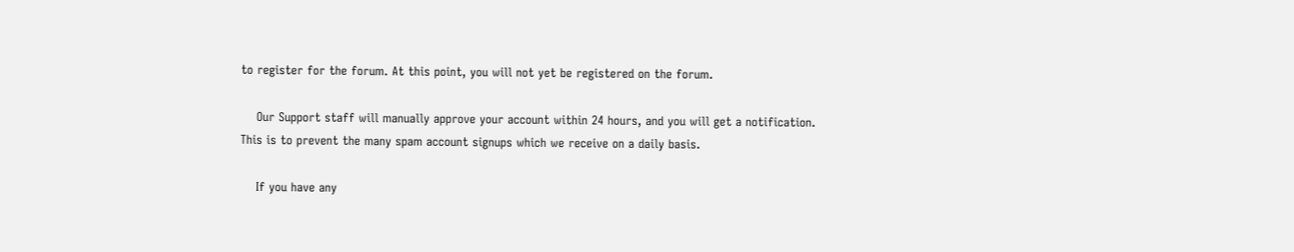to register for the forum. At this point, you will not yet be registered on the forum.

    Our Support staff will manually approve your account within 24 hours, and you will get a notification. This is to prevent the many spam account signups which we receive on a daily basis.

    If you have any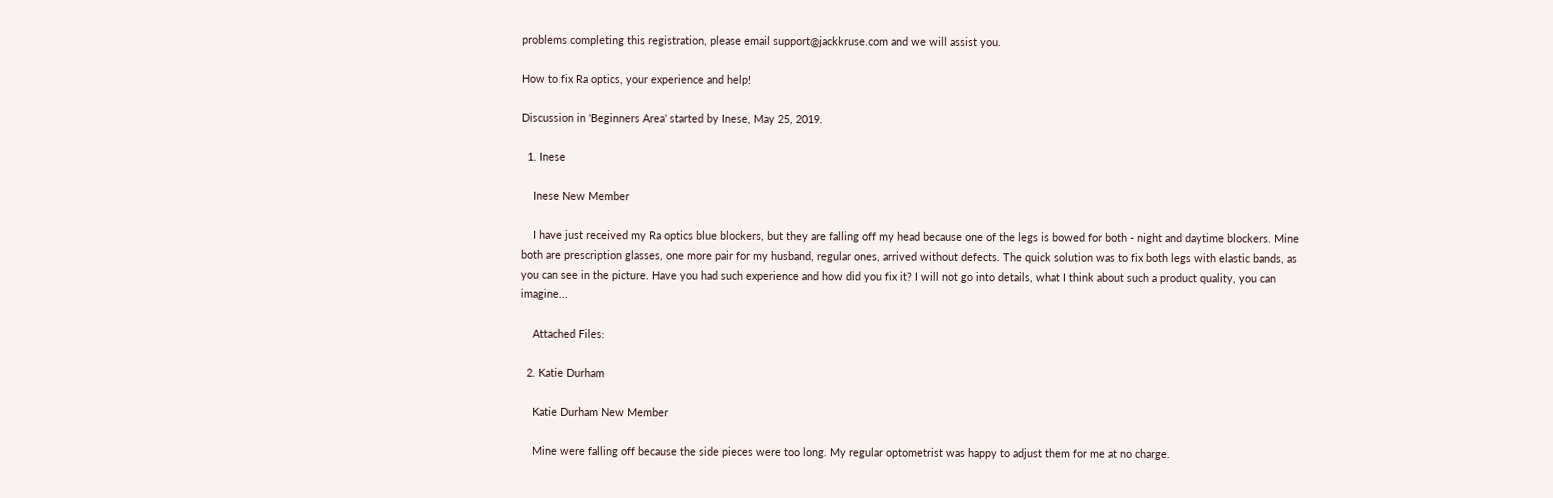problems completing this registration, please email support@jackkruse.com and we will assist you.

How to fix Ra optics, your experience and help!

Discussion in 'Beginners Area' started by Inese, May 25, 2019.

  1. Inese

    Inese New Member

    I have just received my Ra optics blue blockers, but they are falling off my head because one of the legs is bowed for both - night and daytime blockers. Mine both are prescription glasses, one more pair for my husband, regular ones, arrived without defects. The quick solution was to fix both legs with elastic bands, as you can see in the picture. Have you had such experience and how did you fix it? I will not go into details, what I think about such a product quality, you can imagine...

    Attached Files:

  2. Katie Durham

    Katie Durham New Member

    Mine were falling off because the side pieces were too long. My regular optometrist was happy to adjust them for me at no charge.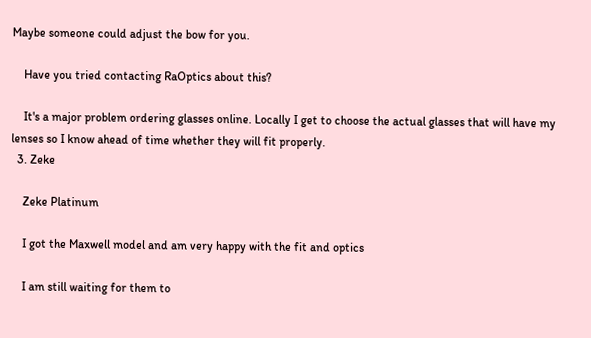Maybe someone could adjust the bow for you.

    Have you tried contacting RaOptics about this?

    It's a major problem ordering glasses online. Locally I get to choose the actual glasses that will have my lenses so I know ahead of time whether they will fit properly.
  3. Zeke

    Zeke Platinum

    I got the Maxwell model and am very happy with the fit and optics

    I am still waiting for them to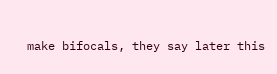make bifocals, they say later this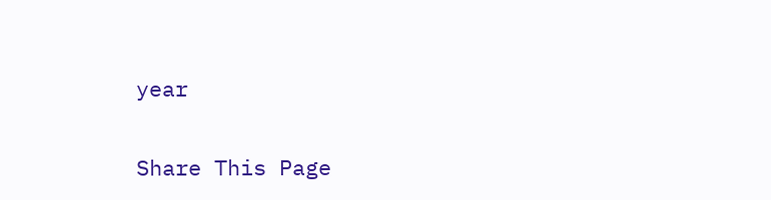year

Share This Page